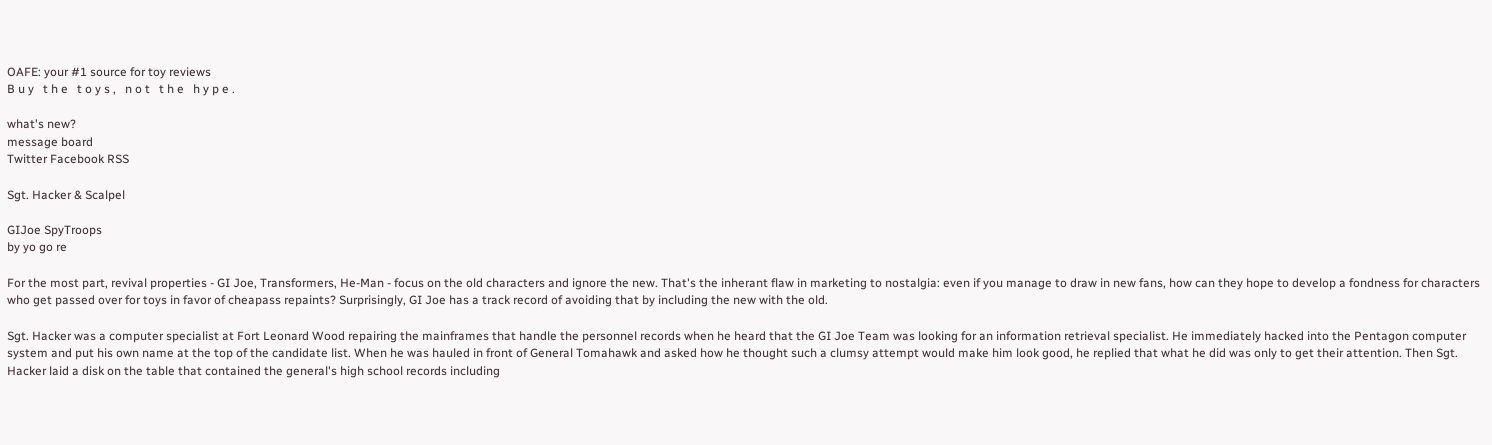OAFE: your #1 source for toy reviews
B u y   t h e   t o y s ,   n o t   t h e   h y p e .

what's new?
message board
Twitter Facebook RSS

Sgt. Hacker & Scalpel

GIJoe SpyTroops
by yo go re

For the most part, revival properties - GI Joe, Transformers, He-Man - focus on the old characters and ignore the new. That's the inherant flaw in marketing to nostalgia: even if you manage to draw in new fans, how can they hope to develop a fondness for characters who get passed over for toys in favor of cheapass repaints? Surprisingly, GI Joe has a track record of avoiding that by including the new with the old.

Sgt. Hacker was a computer specialist at Fort Leonard Wood repairing the mainframes that handle the personnel records when he heard that the GI Joe Team was looking for an information retrieval specialist. He immediately hacked into the Pentagon computer system and put his own name at the top of the candidate list. When he was hauled in front of General Tomahawk and asked how he thought such a clumsy attempt would make him look good, he replied that what he did was only to get their attention. Then Sgt. Hacker laid a disk on the table that contained the general's high school records including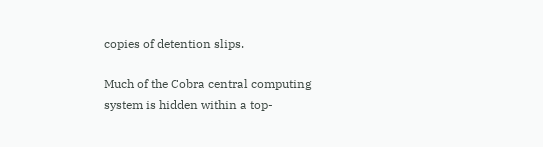copies of detention slips.

Much of the Cobra central computing system is hidden within a top-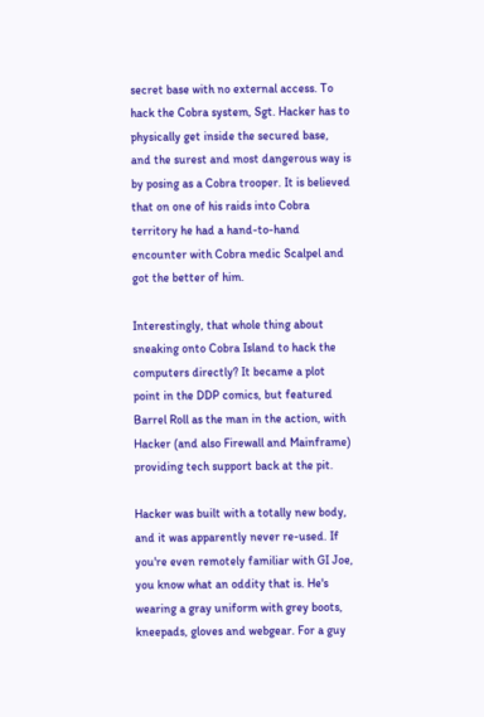secret base with no external access. To hack the Cobra system, Sgt. Hacker has to physically get inside the secured base, and the surest and most dangerous way is by posing as a Cobra trooper. It is believed that on one of his raids into Cobra territory he had a hand-to-hand encounter with Cobra medic Scalpel and got the better of him.

Interestingly, that whole thing about sneaking onto Cobra Island to hack the computers directly? It became a plot point in the DDP comics, but featured Barrel Roll as the man in the action, with Hacker (and also Firewall and Mainframe) providing tech support back at the pit.

Hacker was built with a totally new body, and it was apparently never re-used. If you're even remotely familiar with GI Joe, you know what an oddity that is. He's wearing a gray uniform with grey boots, kneepads, gloves and webgear. For a guy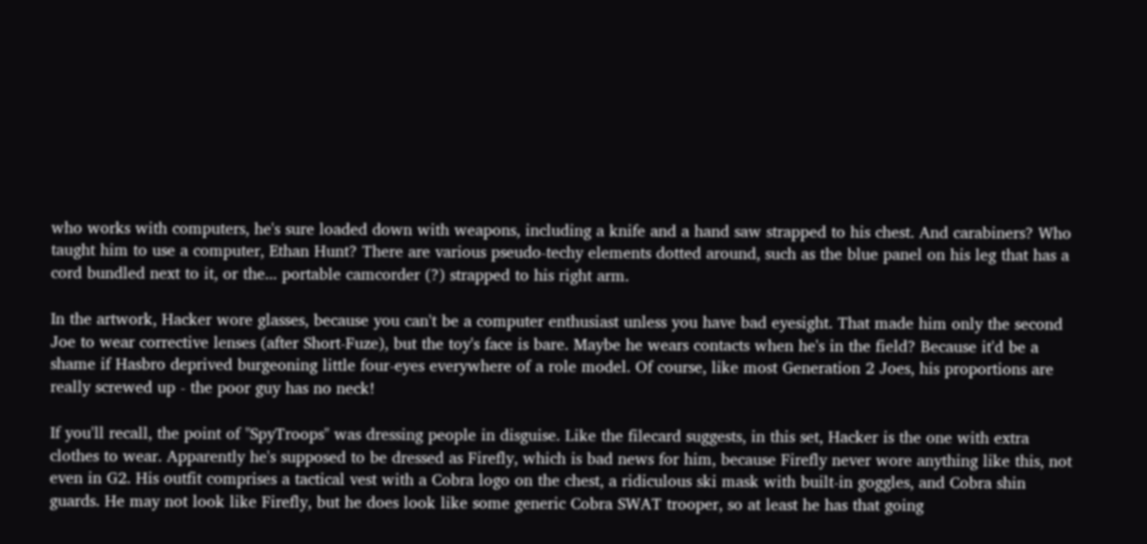who works with computers, he's sure loaded down with weapons, including a knife and a hand saw strapped to his chest. And carabiners? Who taught him to use a computer, Ethan Hunt? There are various pseudo-techy elements dotted around, such as the blue panel on his leg that has a cord bundled next to it, or the... portable camcorder (?) strapped to his right arm.

In the artwork, Hacker wore glasses, because you can't be a computer enthusiast unless you have bad eyesight. That made him only the second Joe to wear corrective lenses (after Short-Fuze), but the toy's face is bare. Maybe he wears contacts when he's in the field? Because it'd be a shame if Hasbro deprived burgeoning little four-eyes everywhere of a role model. Of course, like most Generation 2 Joes, his proportions are really screwed up - the poor guy has no neck!

If you'll recall, the point of "SpyTroops" was dressing people in disguise. Like the filecard suggests, in this set, Hacker is the one with extra clothes to wear. Apparently he's supposed to be dressed as Firefly, which is bad news for him, because Firefly never wore anything like this, not even in G2. His outfit comprises a tactical vest with a Cobra logo on the chest, a ridiculous ski mask with built-in goggles, and Cobra shin guards. He may not look like Firefly, but he does look like some generic Cobra SWAT trooper, so at least he has that going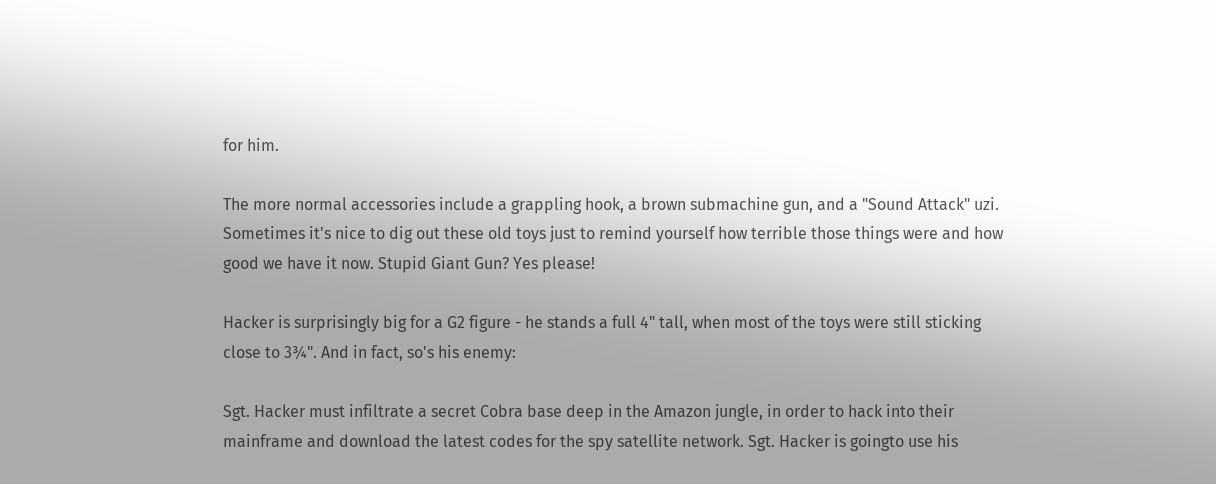for him.

The more normal accessories include a grappling hook, a brown submachine gun, and a "Sound Attack" uzi. Sometimes it's nice to dig out these old toys just to remind yourself how terrible those things were and how good we have it now. Stupid Giant Gun? Yes please!

Hacker is surprisingly big for a G2 figure - he stands a full 4" tall, when most of the toys were still sticking close to 3¾". And in fact, so's his enemy:

Sgt. Hacker must infiltrate a secret Cobra base deep in the Amazon jungle, in order to hack into their mainframe and download the latest codes for the spy satellite network. Sgt. Hacker is goingto use his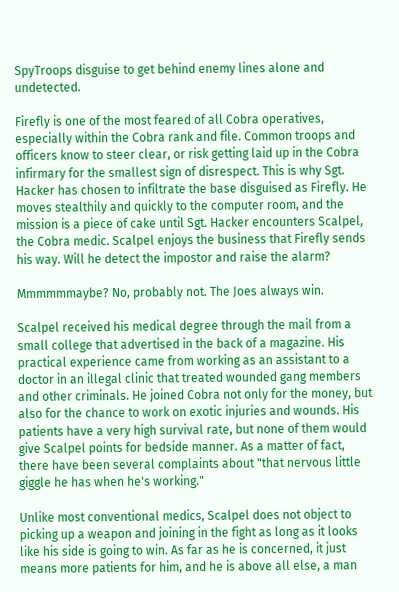SpyTroops disguise to get behind enemy lines alone and undetected.

Firefly is one of the most feared of all Cobra operatives, especially within the Cobra rank and file. Common troops and officers know to steer clear, or risk getting laid up in the Cobra infirmary for the smallest sign of disrespect. This is why Sgt. Hacker has chosen to infiltrate the base disguised as Firefly. He moves stealthily and quickly to the computer room, and the mission is a piece of cake until Sgt. Hacker encounters Scalpel, the Cobra medic. Scalpel enjoys the business that Firefly sends his way. Will he detect the impostor and raise the alarm?

Mmmmmmaybe? No, probably not. The Joes always win.

Scalpel received his medical degree through the mail from a small college that advertised in the back of a magazine. His practical experience came from working as an assistant to a doctor in an illegal clinic that treated wounded gang members and other criminals. He joined Cobra not only for the money, but also for the chance to work on exotic injuries and wounds. His patients have a very high survival rate, but none of them would give Scalpel points for bedside manner. As a matter of fact, there have been several complaints about "that nervous little giggle he has when he's working."

Unlike most conventional medics, Scalpel does not object to picking up a weapon and joining in the fight as long as it looks like his side is going to win. As far as he is concerned, it just means more patients for him, and he is above all else, a man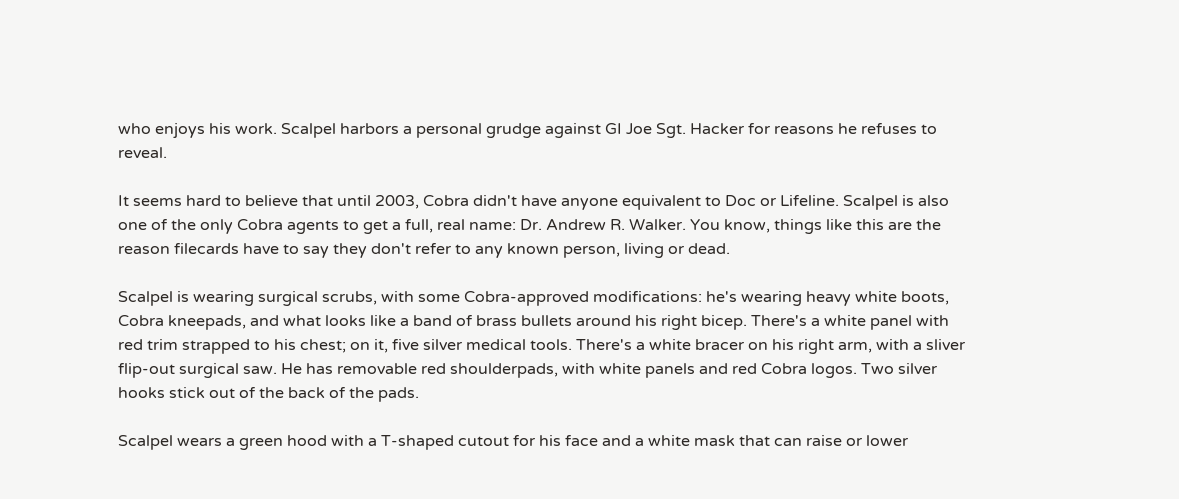who enjoys his work. Scalpel harbors a personal grudge against GI Joe Sgt. Hacker for reasons he refuses to reveal.

It seems hard to believe that until 2003, Cobra didn't have anyone equivalent to Doc or Lifeline. Scalpel is also one of the only Cobra agents to get a full, real name: Dr. Andrew R. Walker. You know, things like this are the reason filecards have to say they don't refer to any known person, living or dead.

Scalpel is wearing surgical scrubs, with some Cobra-approved modifications: he's wearing heavy white boots, Cobra kneepads, and what looks like a band of brass bullets around his right bicep. There's a white panel with red trim strapped to his chest; on it, five silver medical tools. There's a white bracer on his right arm, with a sliver flip-out surgical saw. He has removable red shoulderpads, with white panels and red Cobra logos. Two silver hooks stick out of the back of the pads.

Scalpel wears a green hood with a T-shaped cutout for his face and a white mask that can raise or lower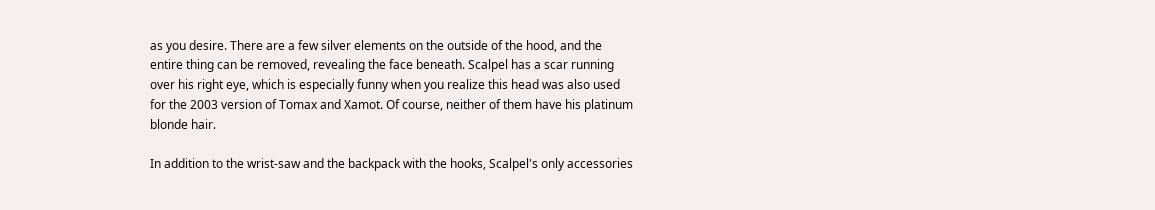as you desire. There are a few silver elements on the outside of the hood, and the entire thing can be removed, revealing the face beneath. Scalpel has a scar running over his right eye, which is especially funny when you realize this head was also used for the 2003 version of Tomax and Xamot. Of course, neither of them have his platinum blonde hair.

In addition to the wrist-saw and the backpack with the hooks, Scalpel's only accessories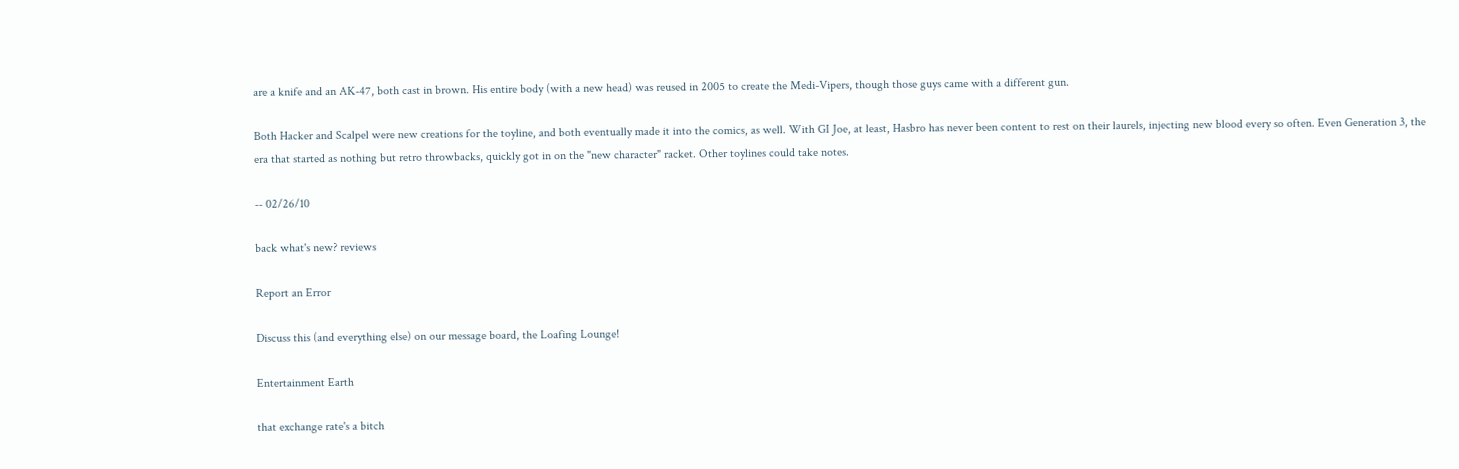are a knife and an AK-47, both cast in brown. His entire body (with a new head) was reused in 2005 to create the Medi-Vipers, though those guys came with a different gun.

Both Hacker and Scalpel were new creations for the toyline, and both eventually made it into the comics, as well. With GI Joe, at least, Hasbro has never been content to rest on their laurels, injecting new blood every so often. Even Generation 3, the era that started as nothing but retro throwbacks, quickly got in on the "new character" racket. Other toylines could take notes.

-- 02/26/10

back what's new? reviews

Report an Error

Discuss this (and everything else) on our message board, the Loafing Lounge!

Entertainment Earth

that exchange rate's a bitch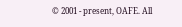© 2001 - present, OAFE. All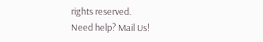rights reserved.
Need help? Mail Us!